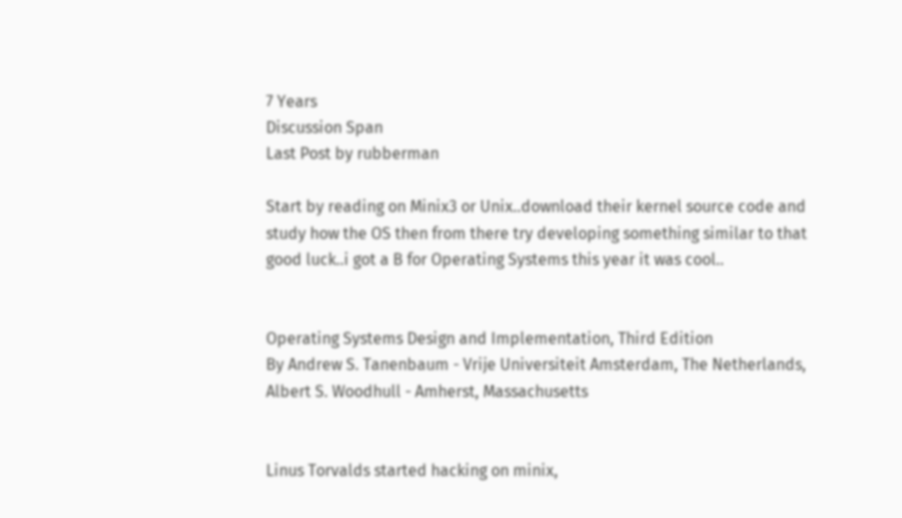7 Years
Discussion Span
Last Post by rubberman

Start by reading on Minix3 or Unix..download their kernel source code and study how the OS then from there try developing something similar to that good luck..i got a B for Operating Systems this year it was cool..


Operating Systems Design and Implementation, Third Edition
By Andrew S. Tanenbaum - Vrije Universiteit Amsterdam, The Netherlands, Albert S. Woodhull - Amherst, Massachusetts


Linus Torvalds started hacking on minix,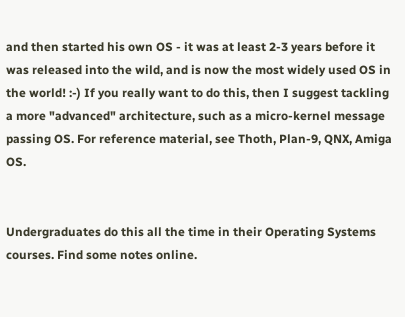and then started his own OS - it was at least 2-3 years before it was released into the wild, and is now the most widely used OS in the world! :-) If you really want to do this, then I suggest tackling a more "advanced" architecture, such as a micro-kernel message passing OS. For reference material, see Thoth, Plan-9, QNX, Amiga OS.


Undergraduates do this all the time in their Operating Systems courses. Find some notes online.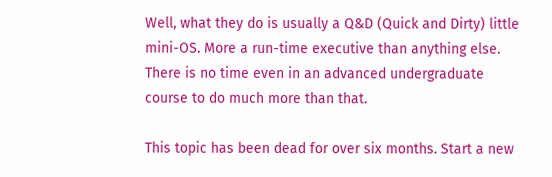Well, what they do is usually a Q&D (Quick and Dirty) little mini-OS. More a run-time executive than anything else. There is no time even in an advanced undergraduate course to do much more than that.

This topic has been dead for over six months. Start a new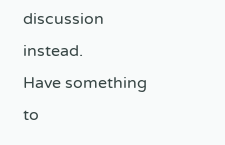discussion instead.
Have something to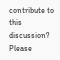contribute to this discussion? Please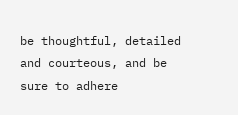be thoughtful, detailed and courteous, and be sure to adhere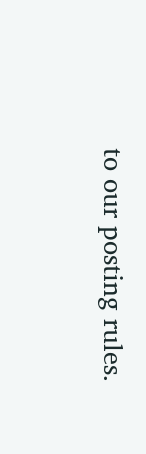to our posting rules.